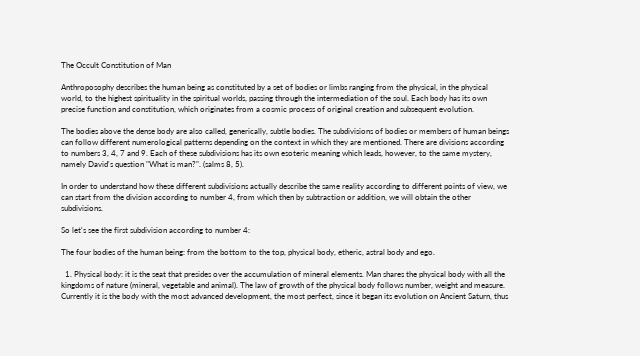The Occult Constitution of Man

Anthroposophy describes the human being as constituted by a set of bodies or limbs ranging from the physical, in the physical world, to the highest spirituality in the spiritual worlds, passing through the intermediation of the soul. Each body has its own precise function and constitution, which originates from a cosmic process of original creation and subsequent evolution.

The bodies above the dense body are also called, generically, subtle bodies. The subdivisions of bodies or members of human beings can follow different numerological patterns depending on the context in which they are mentioned. There are divisions according to numbers 3, 4, 7 and 9. Each of these subdivisions has its own esoteric meaning which leads, however, to the same mystery, namely David's question "What is man?". (salms 8, 5).

In order to understand how these different subdivisions actually describe the same reality according to different points of view, we can start from the division according to number 4, from which then by subtraction or addition, we will obtain the other subdivisions.

So let's see the first subdivision according to number 4:

The four bodies of the human being: from the bottom to the top, physical body, etheric, astral body and ego.

  1. Physical body: it is the seat that presides over the accumulation of mineral elements. Man shares the physical body with all the kingdoms of nature (mineral, vegetable and animal). The law of growth of the physical body follows number, weight and measure. Currently it is the body with the most advanced development, the most perfect, since it began its evolution on Ancient Saturn, thus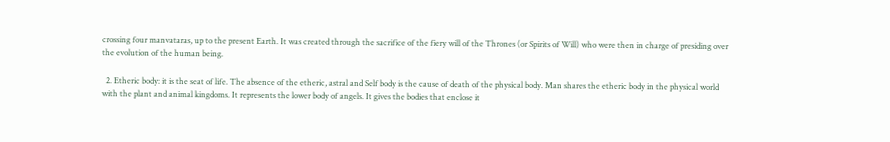crossing four manvataras, up to the present Earth. It was created through the sacrifice of the fiery will of the Thrones (or Spirits of Will) who were then in charge of presiding over the evolution of the human being.

  2. Etheric body: it is the seat of life. The absence of the etheric, astral and Self body is the cause of death of the physical body. Man shares the etheric body in the physical world with the plant and animal kingdoms. It represents the lower body of angels. It gives the bodies that enclose it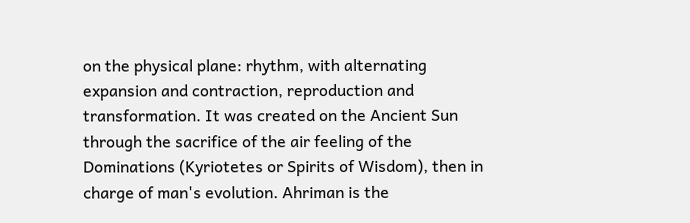on the physical plane: rhythm, with alternating expansion and contraction, reproduction and transformation. It was created on the Ancient Sun through the sacrifice of the air feeling of the Dominations (Kyriotetes or Spirits of Wisdom), then in charge of man's evolution. Ahriman is the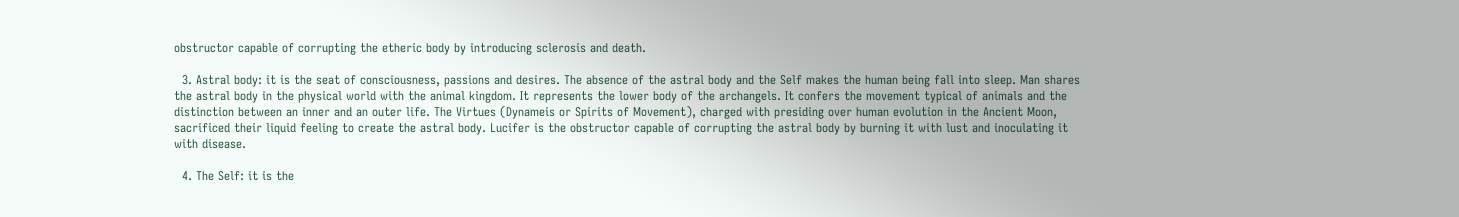obstructor capable of corrupting the etheric body by introducing sclerosis and death.

  3. Astral body: it is the seat of consciousness, passions and desires. The absence of the astral body and the Self makes the human being fall into sleep. Man shares the astral body in the physical world with the animal kingdom. It represents the lower body of the archangels. It confers the movement typical of animals and the distinction between an inner and an outer life. The Virtues (Dynameis or Spirits of Movement), charged with presiding over human evolution in the Ancient Moon, sacrificed their liquid feeling to create the astral body. Lucifer is the obstructor capable of corrupting the astral body by burning it with lust and inoculating it with disease.

  4. The Self: it is the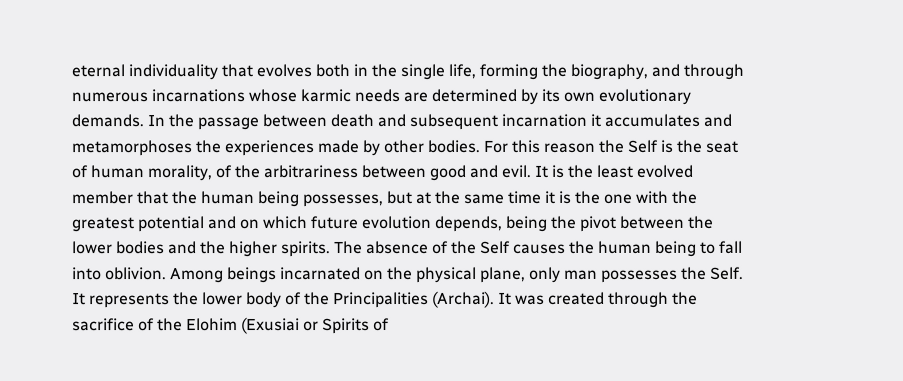eternal individuality that evolves both in the single life, forming the biography, and through numerous incarnations whose karmic needs are determined by its own evolutionary demands. In the passage between death and subsequent incarnation it accumulates and metamorphoses the experiences made by other bodies. For this reason the Self is the seat of human morality, of the arbitrariness between good and evil. It is the least evolved member that the human being possesses, but at the same time it is the one with the greatest potential and on which future evolution depends, being the pivot between the lower bodies and the higher spirits. The absence of the Self causes the human being to fall into oblivion. Among beings incarnated on the physical plane, only man possesses the Self. It represents the lower body of the Principalities (Archai). It was created through the sacrifice of the Elohim (Exusiai or Spirits of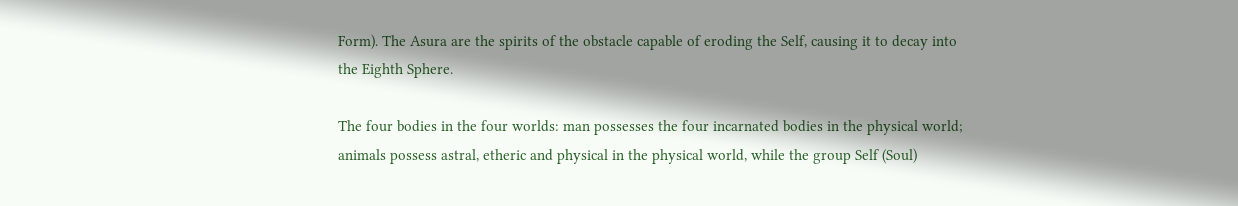Form). The Asura are the spirits of the obstacle capable of eroding the Self, causing it to decay into the Eighth Sphere.

The four bodies in the four worlds: man possesses the four incarnated bodies in the physical world; animals possess astral, etheric and physical in the physical world, while the group Self (Soul)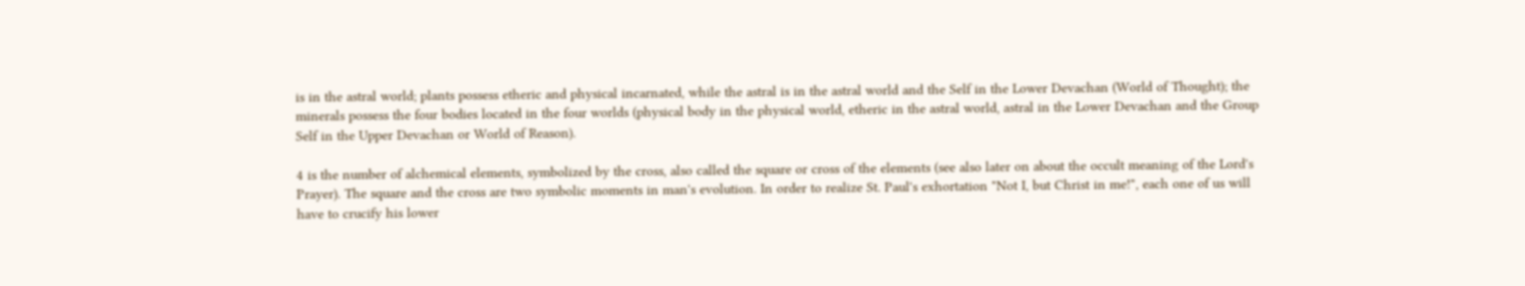is in the astral world; plants possess etheric and physical incarnated, while the astral is in the astral world and the Self in the Lower Devachan (World of Thought); the minerals possess the four bodies located in the four worlds (physical body in the physical world, etheric in the astral world, astral in the Lower Devachan and the Group Self in the Upper Devachan or World of Reason).

4 is the number of alchemical elements, symbolized by the cross, also called the square or cross of the elements (see also later on about the occult meaning of the Lord's Prayer). The square and the cross are two symbolic moments in man's evolution. In order to realize St. Paul's exhortation "Not I, but Christ in me!", each one of us will have to crucify his lower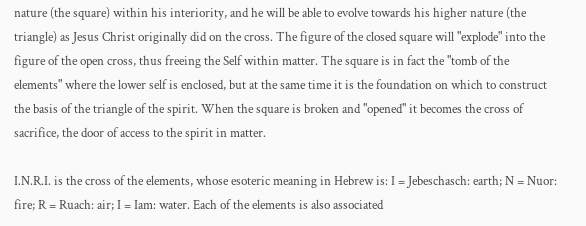nature (the square) within his interiority, and he will be able to evolve towards his higher nature (the triangle) as Jesus Christ originally did on the cross. The figure of the closed square will "explode" into the figure of the open cross, thus freeing the Self within matter. The square is in fact the "tomb of the elements" where the lower self is enclosed, but at the same time it is the foundation on which to construct the basis of the triangle of the spirit. When the square is broken and "opened" it becomes the cross of sacrifice, the door of access to the spirit in matter.

I.N.R.I. is the cross of the elements, whose esoteric meaning in Hebrew is: I = Jebeschasch: earth; N = Nuor: fire; R = Ruach: air; I = Iam: water. Each of the elements is also associated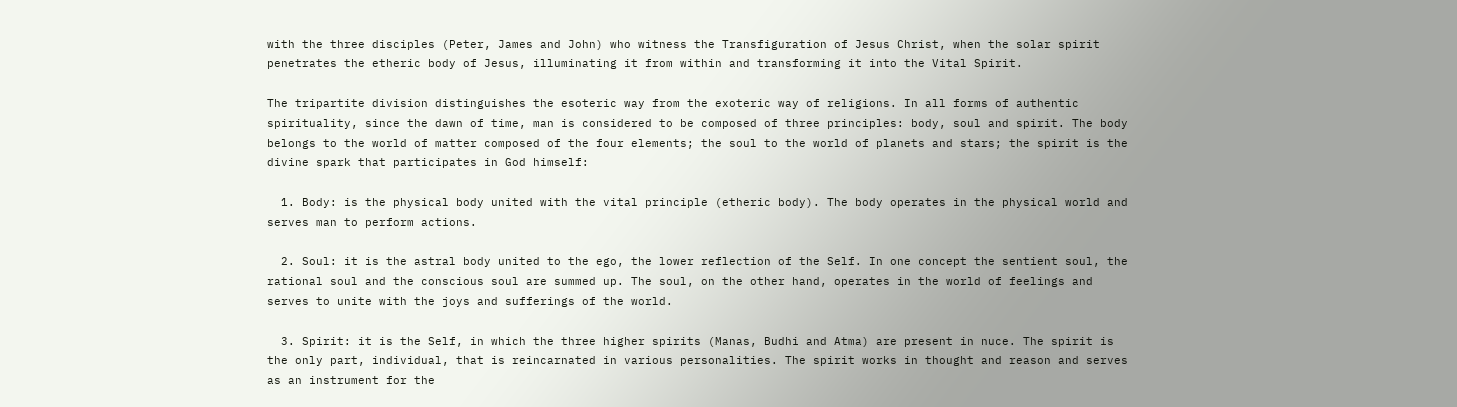with the three disciples (Peter, James and John) who witness the Transfiguration of Jesus Christ, when the solar spirit penetrates the etheric body of Jesus, illuminating it from within and transforming it into the Vital Spirit.

The tripartite division distinguishes the esoteric way from the exoteric way of religions. In all forms of authentic spirituality, since the dawn of time, man is considered to be composed of three principles: body, soul and spirit. The body belongs to the world of matter composed of the four elements; the soul to the world of planets and stars; the spirit is the divine spark that participates in God himself:

  1. Body: is the physical body united with the vital principle (etheric body). The body operates in the physical world and serves man to perform actions.

  2. Soul: it is the astral body united to the ego, the lower reflection of the Self. In one concept the sentient soul, the rational soul and the conscious soul are summed up. The soul, on the other hand, operates in the world of feelings and serves to unite with the joys and sufferings of the world.

  3. Spirit: it is the Self, in which the three higher spirits (Manas, Budhi and Atma) are present in nuce. The spirit is the only part, individual, that is reincarnated in various personalities. The spirit works in thought and reason and serves as an instrument for the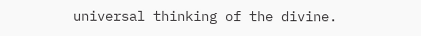universal thinking of the divine.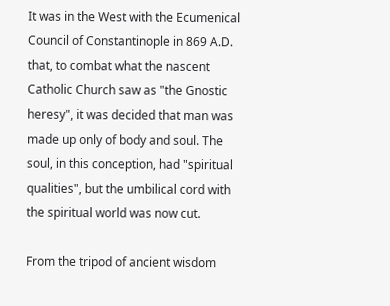It was in the West with the Ecumenical Council of Constantinople in 869 A.D. that, to combat what the nascent Catholic Church saw as "the Gnostic heresy", it was decided that man was made up only of body and soul. The soul, in this conception, had "spiritual qualities", but the umbilical cord with the spiritual world was now cut.

From the tripod of ancient wisdom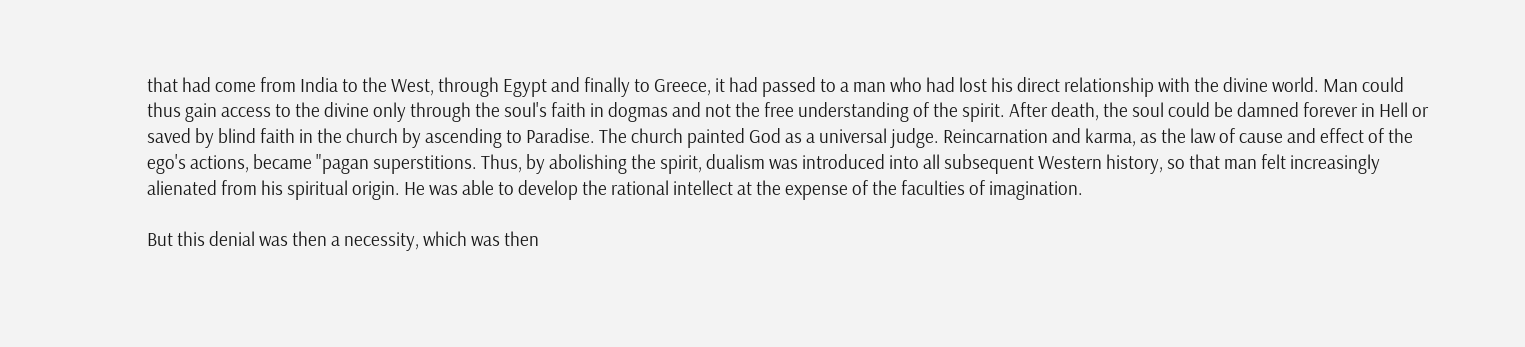that had come from India to the West, through Egypt and finally to Greece, it had passed to a man who had lost his direct relationship with the divine world. Man could thus gain access to the divine only through the soul's faith in dogmas and not the free understanding of the spirit. After death, the soul could be damned forever in Hell or saved by blind faith in the church by ascending to Paradise. The church painted God as a universal judge. Reincarnation and karma, as the law of cause and effect of the ego's actions, became "pagan superstitions. Thus, by abolishing the spirit, dualism was introduced into all subsequent Western history, so that man felt increasingly alienated from his spiritual origin. He was able to develop the rational intellect at the expense of the faculties of imagination.

But this denial was then a necessity, which was then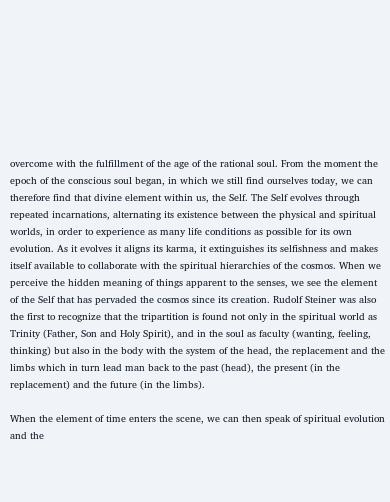overcome with the fulfillment of the age of the rational soul. From the moment the epoch of the conscious soul began, in which we still find ourselves today, we can therefore find that divine element within us, the Self. The Self evolves through repeated incarnations, alternating its existence between the physical and spiritual worlds, in order to experience as many life conditions as possible for its own evolution. As it evolves it aligns its karma, it extinguishes its selfishness and makes itself available to collaborate with the spiritual hierarchies of the cosmos. When we perceive the hidden meaning of things apparent to the senses, we see the element of the Self that has pervaded the cosmos since its creation. Rudolf Steiner was also the first to recognize that the tripartition is found not only in the spiritual world as Trinity (Father, Son and Holy Spirit), and in the soul as faculty (wanting, feeling, thinking) but also in the body with the system of the head, the replacement and the limbs which in turn lead man back to the past (head), the present (in the replacement) and the future (in the limbs).

When the element of time enters the scene, we can then speak of spiritual evolution and the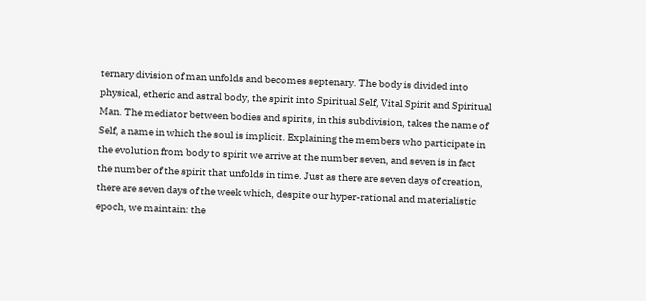ternary division of man unfolds and becomes septenary. The body is divided into physical, etheric and astral body, the spirit into Spiritual Self, Vital Spirit and Spiritual Man. The mediator between bodies and spirits, in this subdivision, takes the name of Self, a name in which the soul is implicit. Explaining the members who participate in the evolution from body to spirit we arrive at the number seven, and seven is in fact the number of the spirit that unfolds in time. Just as there are seven days of creation, there are seven days of the week which, despite our hyper-rational and materialistic epoch, we maintain: the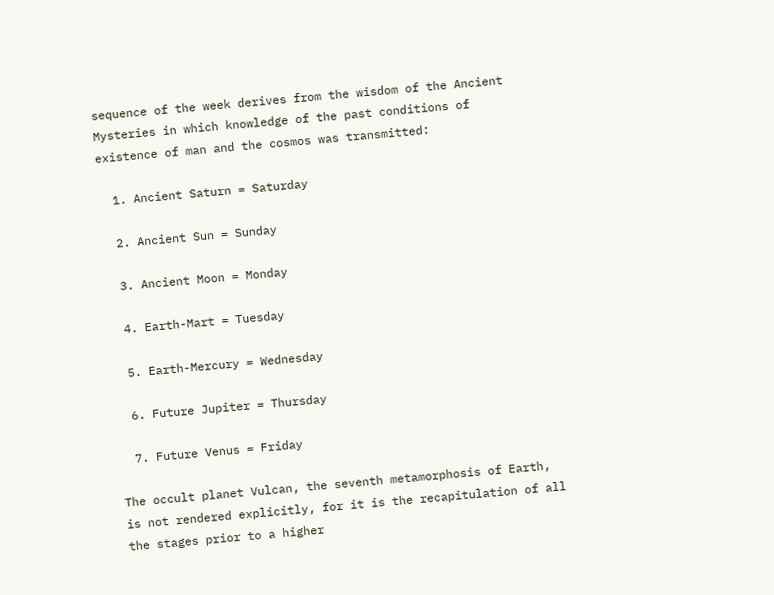sequence of the week derives from the wisdom of the Ancient Mysteries in which knowledge of the past conditions of existence of man and the cosmos was transmitted:

  1. Ancient Saturn = Saturday

  2. Ancient Sun = Sunday

  3. Ancient Moon = Monday

  4. Earth-Mart = Tuesday

  5. Earth-Mercury = Wednesday

  6. Future Jupiter = Thursday

  7. Future Venus = Friday

The occult planet Vulcan, the seventh metamorphosis of Earth, is not rendered explicitly, for it is the recapitulation of all the stages prior to a higher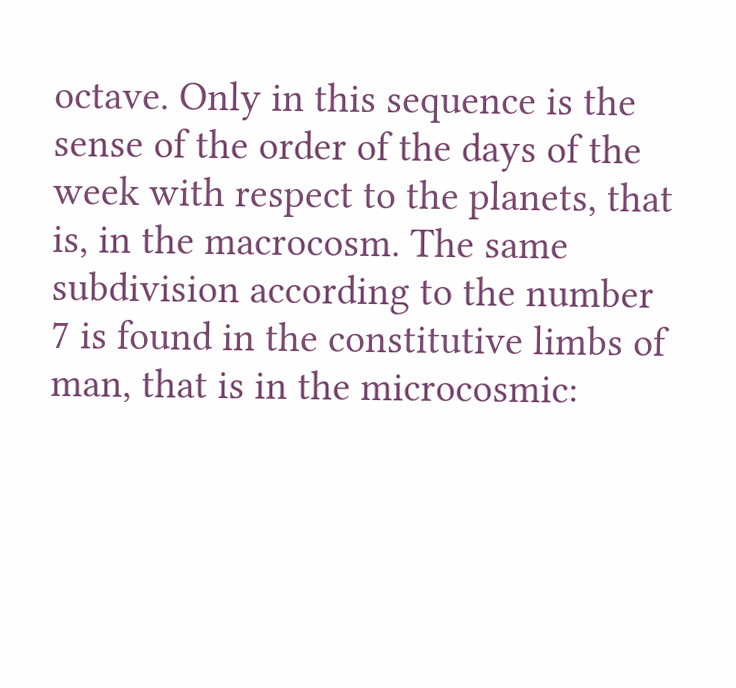octave. Only in this sequence is the sense of the order of the days of the week with respect to the planets, that is, in the macrocosm. The same subdivision according to the number 7 is found in the constitutive limbs of man, that is in the microcosmic: